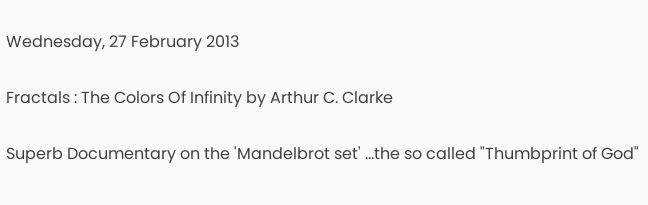Wednesday, 27 February 2013

Fractals : The Colors Of Infinity by Arthur C. Clarke

Superb Documentary on the 'Mandelbrot set' ...the so called "Thumbprint of God"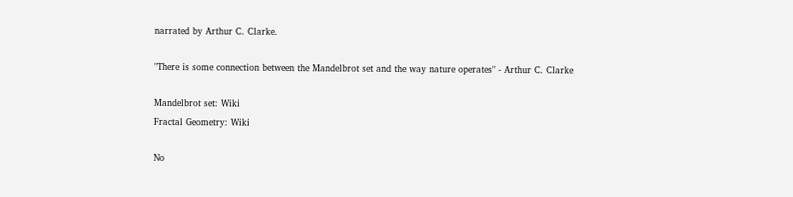narrated by Arthur C. Clarke.

"There is some connection between the Mandelbrot set and the way nature operates" - Arthur C. Clarke

Mandelbrot set: Wiki
Fractal Geometry: Wiki

No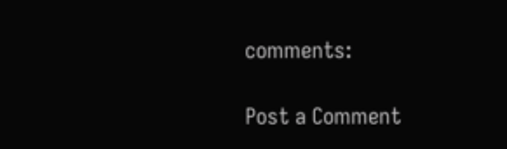comments:

Post a Comment